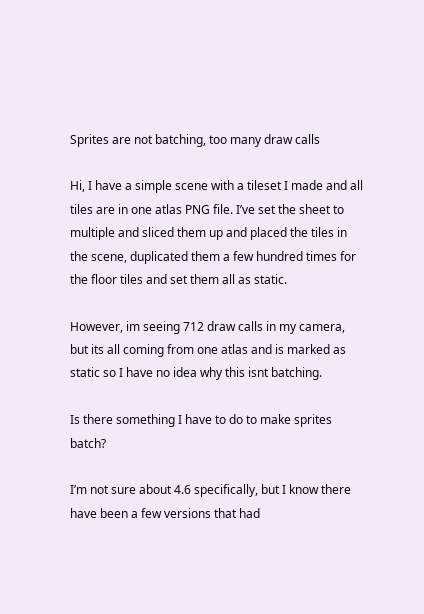Sprites are not batching, too many draw calls

Hi, I have a simple scene with a tileset I made and all tiles are in one atlas PNG file. I’ve set the sheet to multiple and sliced them up and placed the tiles in the scene, duplicated them a few hundred times for the floor tiles and set them all as static.

However, im seeing 712 draw calls in my camera, but its all coming from one atlas and is marked as static so I have no idea why this isnt batching.

Is there something I have to do to make sprites batch?

I’m not sure about 4.6 specifically, but I know there have been a few versions that had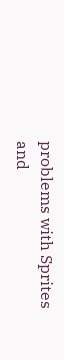problems with Sprites and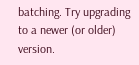batching. Try upgrading to a newer (or older) version.